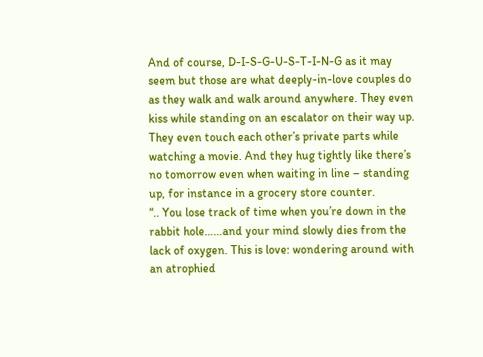And of course, D-I-S-G-U-S-T-I-N-G as it may seem but those are what deeply-in-love couples do as they walk and walk around anywhere. They even kiss while standing on an escalator on their way up. They even touch each other’s private parts while watching a movie. And they hug tightly like there’s no tomorrow even when waiting in line – standing up, for instance in a grocery store counter.
“.. You lose track of time when you’re down in the rabbit hole……and your mind slowly dies from the lack of oxygen. This is love: wondering around with an atrophied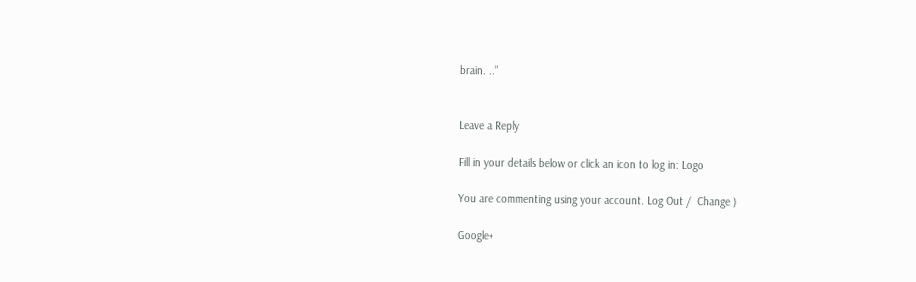brain. ..”


Leave a Reply

Fill in your details below or click an icon to log in: Logo

You are commenting using your account. Log Out /  Change )

Google+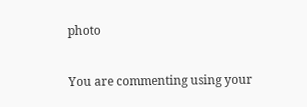photo

You are commenting using your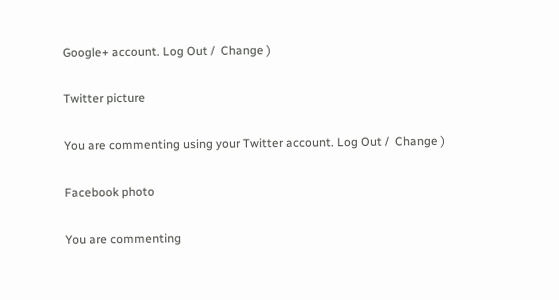Google+ account. Log Out /  Change )

Twitter picture

You are commenting using your Twitter account. Log Out /  Change )

Facebook photo

You are commenting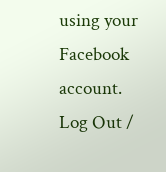using your Facebook account. Log Out /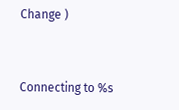Change )


Connecting to %s